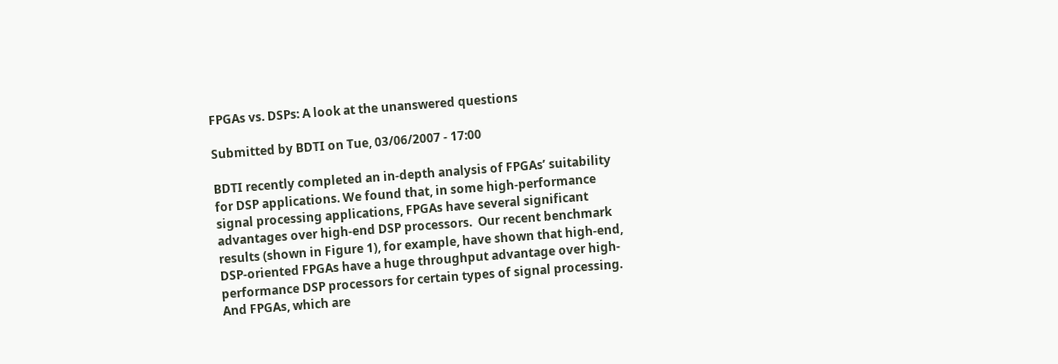FPGAs vs. DSPs: A look at the unanswered questions

Submitted by BDTI on Tue, 03/06/2007 - 17:00

BDTI recently completed an in-depth analysis of FPGAs’ suitability for DSP applications. We found that, in some high-performance signal processing applications, FPGAs have several significant advantages over high-end DSP processors.  Our recent benchmark results (shown in Figure 1), for example, have shown that high-end, DSP-oriented FPGAs have a huge throughput advantage over high-performance DSP processors for certain types of signal processing. And FPGAs, which are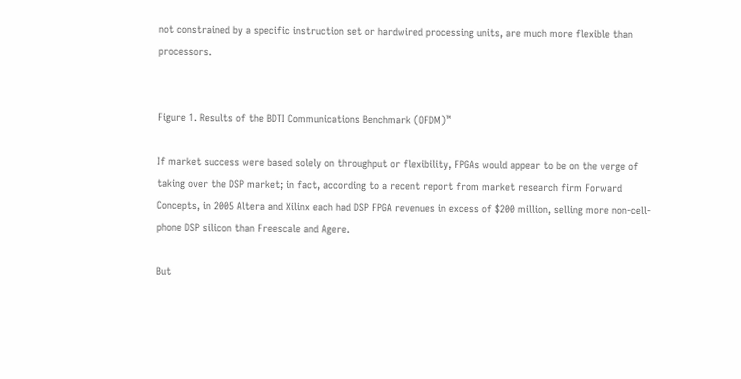not constrained by a specific instruction set or hardwired processing units, are much more flexible than processors.


Figure 1. Results of the BDTI Communications Benchmark (OFDM)™

If market success were based solely on throughput or flexibility, FPGAs would appear to be on the verge of taking over the DSP market; in fact, according to a recent report from market research firm Forward Concepts, in 2005 Altera and Xilinx each had DSP FPGA revenues in excess of $200 million, selling more non-cell-phone DSP silicon than Freescale and Agere.

But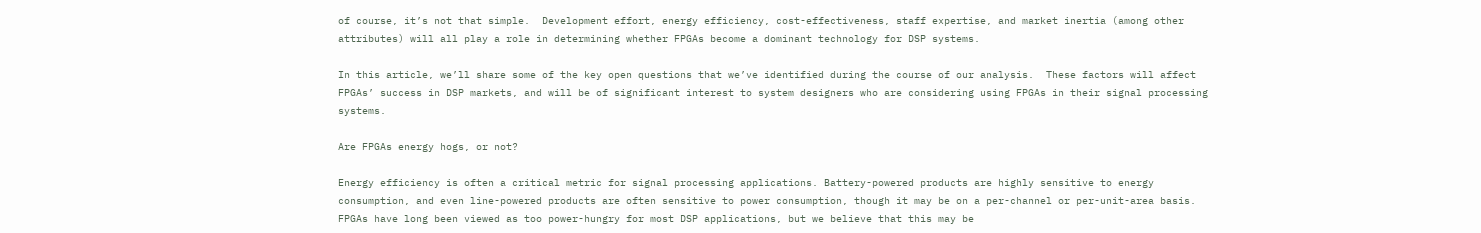of course, it’s not that simple.  Development effort, energy efficiency, cost-effectiveness, staff expertise, and market inertia (among other attributes) will all play a role in determining whether FPGAs become a dominant technology for DSP systems.

In this article, we’ll share some of the key open questions that we’ve identified during the course of our analysis.  These factors will affect FPGAs’ success in DSP markets, and will be of significant interest to system designers who are considering using FPGAs in their signal processing systems.

Are FPGAs energy hogs, or not?

Energy efficiency is often a critical metric for signal processing applications. Battery-powered products are highly sensitive to energy consumption, and even line-powered products are often sensitive to power consumption, though it may be on a per-channel or per-unit-area basis.   FPGAs have long been viewed as too power-hungry for most DSP applications, but we believe that this may be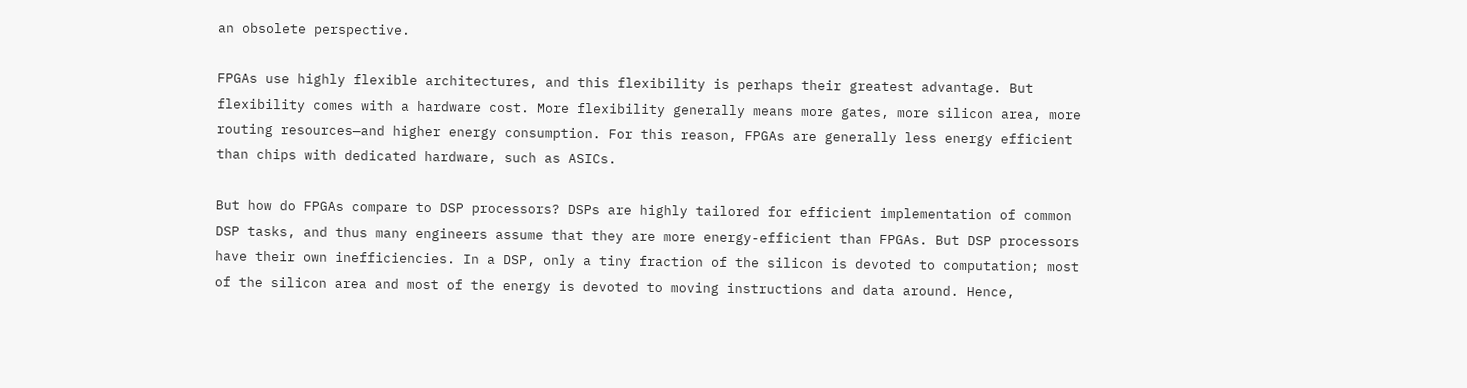an obsolete perspective.

FPGAs use highly flexible architectures, and this flexibility is perhaps their greatest advantage. But flexibility comes with a hardware cost. More flexibility generally means more gates, more silicon area, more routing resources—and higher energy consumption. For this reason, FPGAs are generally less energy efficient than chips with dedicated hardware, such as ASICs.

But how do FPGAs compare to DSP processors? DSPs are highly tailored for efficient implementation of common DSP tasks, and thus many engineers assume that they are more energy-efficient than FPGAs. But DSP processors have their own inefficiencies. In a DSP, only a tiny fraction of the silicon is devoted to computation; most of the silicon area and most of the energy is devoted to moving instructions and data around. Hence,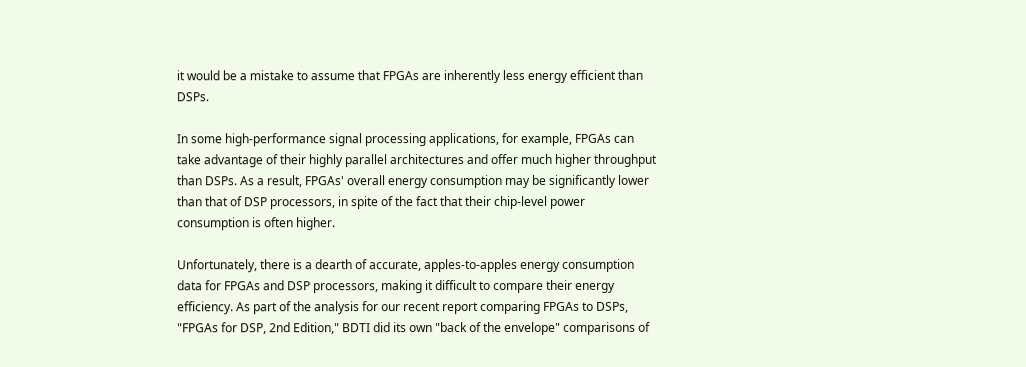it would be a mistake to assume that FPGAs are inherently less energy efficient than DSPs.

In some high-performance signal processing applications, for example, FPGAs can take advantage of their highly parallel architectures and offer much higher throughput than DSPs. As a result, FPGAs' overall energy consumption may be significantly lower than that of DSP processors, in spite of the fact that their chip-level power consumption is often higher.

Unfortunately, there is a dearth of accurate, apples-to-apples energy consumption data for FPGAs and DSP processors, making it difficult to compare their energy efficiency. As part of the analysis for our recent report comparing FPGAs to DSPs, "FPGAs for DSP, 2nd Edition," BDTI did its own "back of the envelope" comparisons of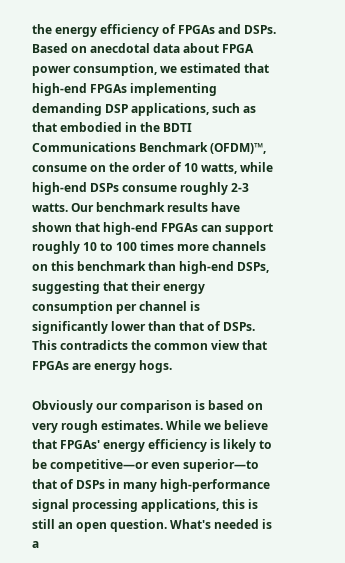the energy efficiency of FPGAs and DSPs. Based on anecdotal data about FPGA power consumption, we estimated that high-end FPGAs implementing demanding DSP applications, such as that embodied in the BDTI Communications Benchmark (OFDM)™, consume on the order of 10 watts, while high-end DSPs consume roughly 2-3 watts. Our benchmark results have shown that high-end FPGAs can support roughly 10 to 100 times more channels on this benchmark than high-end DSPs, suggesting that their energy consumption per channel is significantly lower than that of DSPs.  This contradicts the common view that FPGAs are energy hogs.

Obviously our comparison is based on very rough estimates. While we believe that FPGAs' energy efficiency is likely to be competitive—or even superior—to that of DSPs in many high-performance signal processing applications, this is still an open question. What's needed is a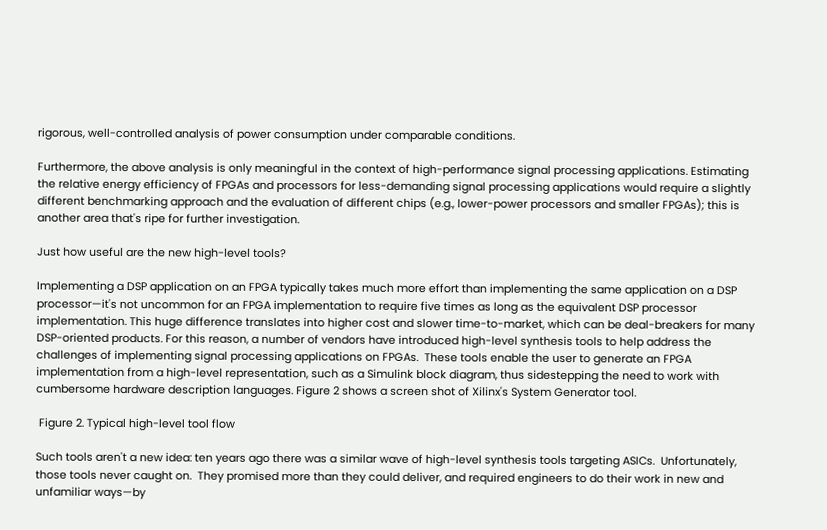rigorous, well-controlled analysis of power consumption under comparable conditions.

Furthermore, the above analysis is only meaningful in the context of high-performance signal processing applications. Estimating the relative energy efficiency of FPGAs and processors for less-demanding signal processing applications would require a slightly different benchmarking approach and the evaluation of different chips (e.g., lower-power processors and smaller FPGAs); this is another area that's ripe for further investigation.

Just how useful are the new high-level tools?

Implementing a DSP application on an FPGA typically takes much more effort than implementing the same application on a DSP processor—it's not uncommon for an FPGA implementation to require five times as long as the equivalent DSP processor implementation. This huge difference translates into higher cost and slower time-to-market, which can be deal-breakers for many DSP-oriented products. For this reason, a number of vendors have introduced high-level synthesis tools to help address the challenges of implementing signal processing applications on FPGAs.  These tools enable the user to generate an FPGA implementation from a high-level representation, such as a Simulink block diagram, thus sidestepping the need to work with cumbersome hardware description languages. Figure 2 shows a screen shot of Xilinx's System Generator tool.

 Figure 2. Typical high-level tool flow

Such tools aren't a new idea: ten years ago there was a similar wave of high-level synthesis tools targeting ASICs.  Unfortunately, those tools never caught on.  They promised more than they could deliver, and required engineers to do their work in new and unfamiliar ways—by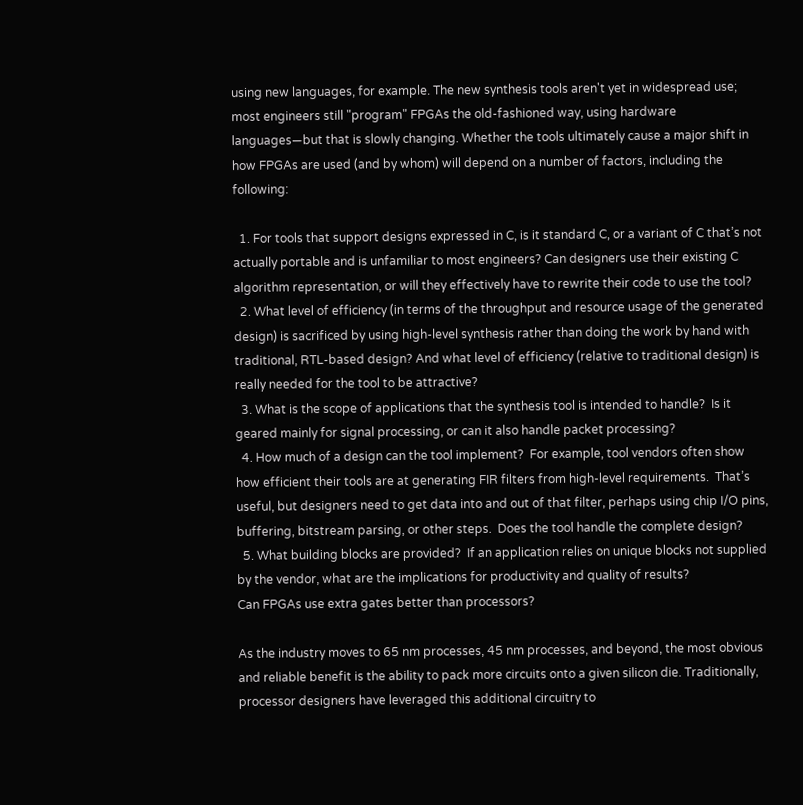using new languages, for example. The new synthesis tools aren't yet in widespread use; most engineers still "program" FPGAs the old-fashioned way, using hardware languages—but that is slowly changing. Whether the tools ultimately cause a major shift in how FPGAs are used (and by whom) will depend on a number of factors, including the following:

  1. For tools that support designs expressed in C, is it standard C, or a variant of C that’s not actually portable and is unfamiliar to most engineers? Can designers use their existing C algorithm representation, or will they effectively have to rewrite their code to use the tool?
  2. What level of efficiency (in terms of the throughput and resource usage of the generated design) is sacrificed by using high-level synthesis rather than doing the work by hand with traditional, RTL-based design? And what level of efficiency (relative to traditional design) is really needed for the tool to be attractive?
  3. What is the scope of applications that the synthesis tool is intended to handle?  Is it geared mainly for signal processing, or can it also handle packet processing?
  4. How much of a design can the tool implement?  For example, tool vendors often show how efficient their tools are at generating FIR filters from high-level requirements.  That’s useful, but designers need to get data into and out of that filter, perhaps using chip I/O pins, buffering, bitstream parsing, or other steps.  Does the tool handle the complete design?
  5. What building blocks are provided?  If an application relies on unique blocks not supplied by the vendor, what are the implications for productivity and quality of results?
Can FPGAs use extra gates better than processors?

As the industry moves to 65 nm processes, 45 nm processes, and beyond, the most obvious and reliable benefit is the ability to pack more circuits onto a given silicon die. Traditionally, processor designers have leveraged this additional circuitry to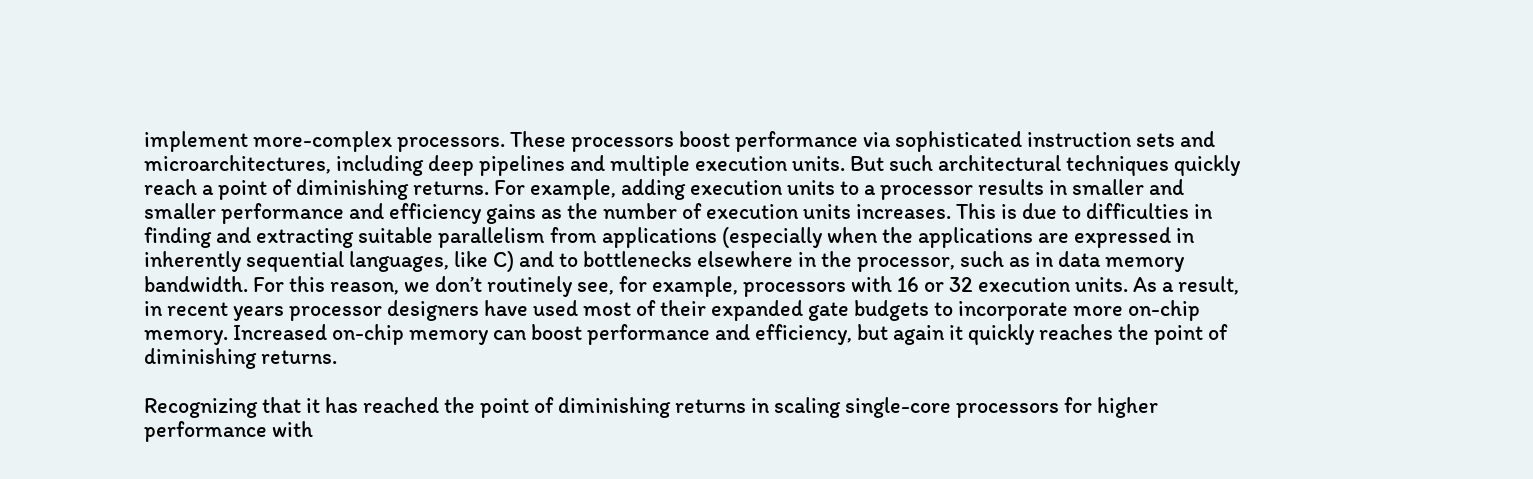implement more-complex processors. These processors boost performance via sophisticated instruction sets and microarchitectures, including deep pipelines and multiple execution units. But such architectural techniques quickly reach a point of diminishing returns. For example, adding execution units to a processor results in smaller and smaller performance and efficiency gains as the number of execution units increases. This is due to difficulties in finding and extracting suitable parallelism from applications (especially when the applications are expressed in inherently sequential languages, like C) and to bottlenecks elsewhere in the processor, such as in data memory bandwidth. For this reason, we don’t routinely see, for example, processors with 16 or 32 execution units. As a result, in recent years processor designers have used most of their expanded gate budgets to incorporate more on-chip memory. Increased on-chip memory can boost performance and efficiency, but again it quickly reaches the point of diminishing returns.

Recognizing that it has reached the point of diminishing returns in scaling single-core processors for higher performance with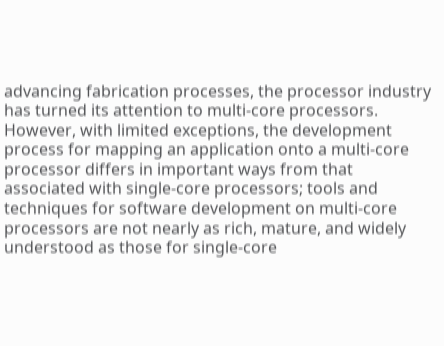advancing fabrication processes, the processor industry has turned its attention to multi-core processors. However, with limited exceptions, the development process for mapping an application onto a multi-core processor differs in important ways from that associated with single-core processors; tools and techniques for software development on multi-core processors are not nearly as rich, mature, and widely understood as those for single-core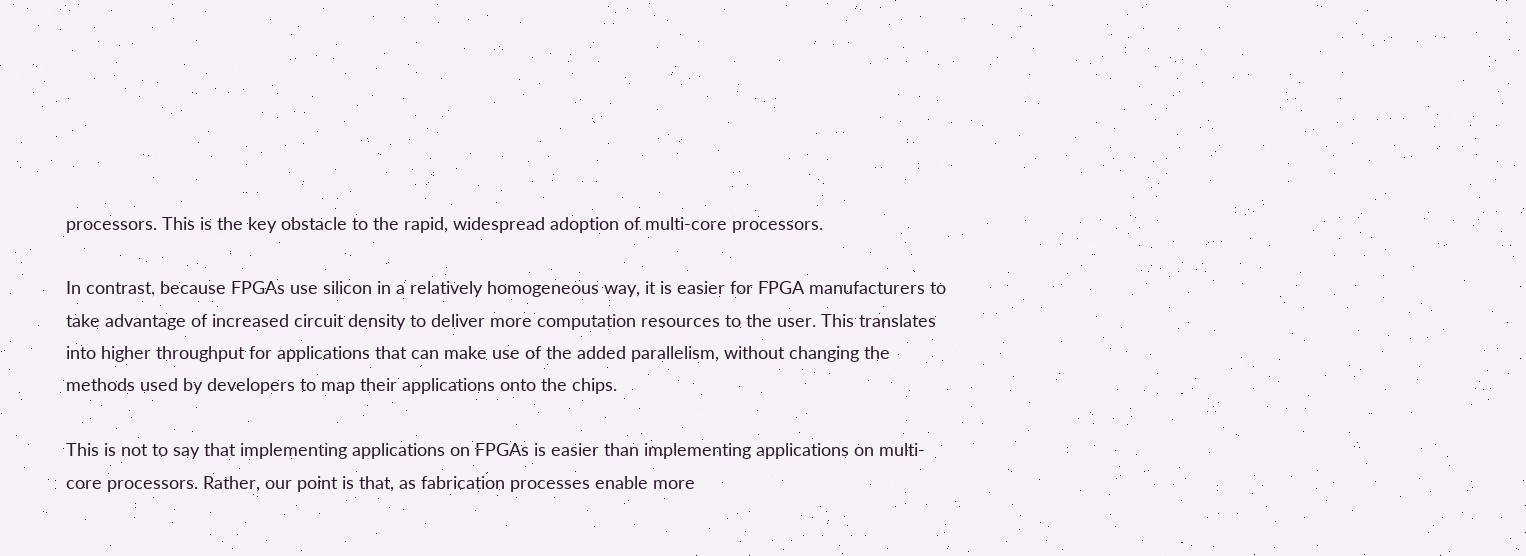processors. This is the key obstacle to the rapid, widespread adoption of multi-core processors.

In contrast, because FPGAs use silicon in a relatively homogeneous way, it is easier for FPGA manufacturers to take advantage of increased circuit density to deliver more computation resources to the user. This translates into higher throughput for applications that can make use of the added parallelism, without changing the methods used by developers to map their applications onto the chips.

This is not to say that implementing applications on FPGAs is easier than implementing applications on multi-core processors. Rather, our point is that, as fabrication processes enable more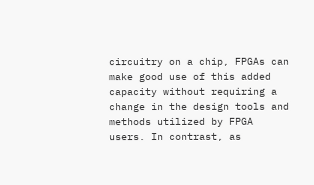circuitry on a chip, FPGAs can make good use of this added capacity without requiring a change in the design tools and methods utilized by FPGA users. In contrast, as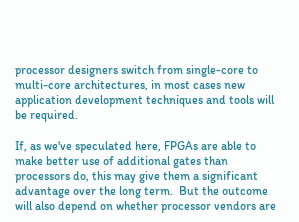processor designers switch from single-core to multi-core architectures, in most cases new application development techniques and tools will be required.

If, as we've speculated here, FPGAs are able to make better use of additional gates than processors do, this may give them a significant advantage over the long term.  But the outcome will also depend on whether processor vendors are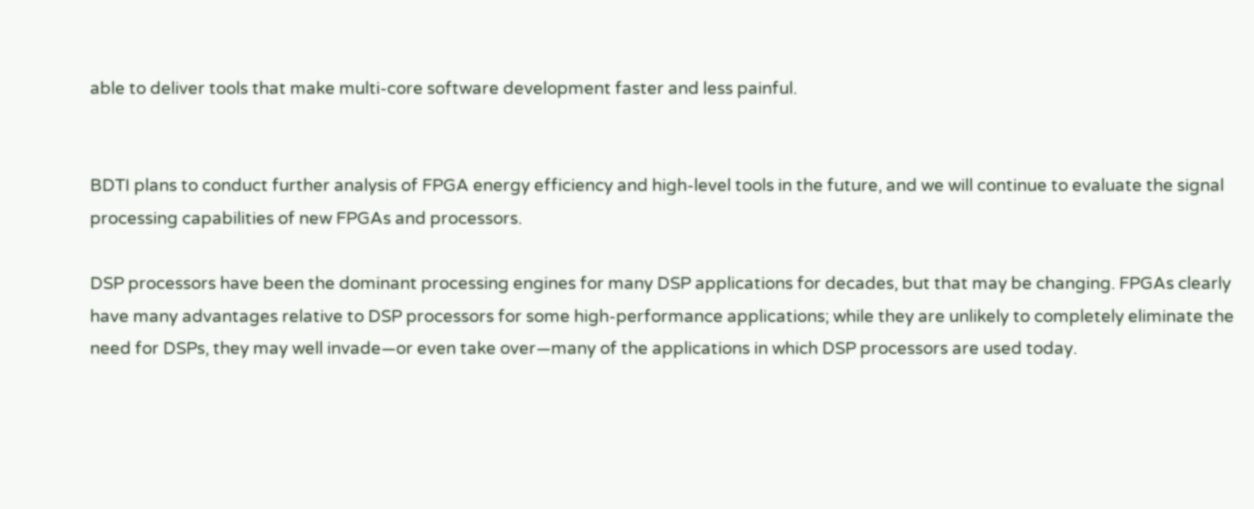able to deliver tools that make multi-core software development faster and less painful.


BDTI plans to conduct further analysis of FPGA energy efficiency and high-level tools in the future, and we will continue to evaluate the signal processing capabilities of new FPGAs and processors.

DSP processors have been the dominant processing engines for many DSP applications for decades, but that may be changing. FPGAs clearly have many advantages relative to DSP processors for some high-performance applications; while they are unlikely to completely eliminate the need for DSPs, they may well invade—or even take over—many of the applications in which DSP processors are used today.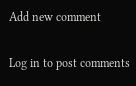Add new comment

Log in to post comments